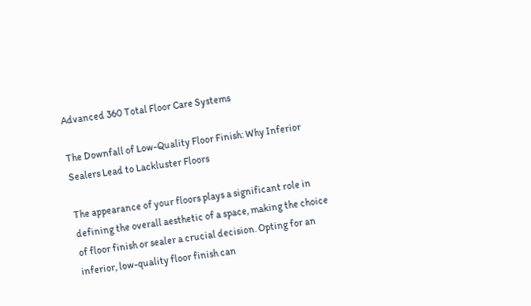Advanced 360 Total Floor Care Systems

The Downfall of Low-Quality Floor Finish: Why Inferior Sealers Lead to Lackluster Floors

The appearance of your floors plays a significant role in defining the overall aesthetic of a space, making the choice of floor finish or sealer a crucial decision. Opting for an inferior, low-quality floor finish can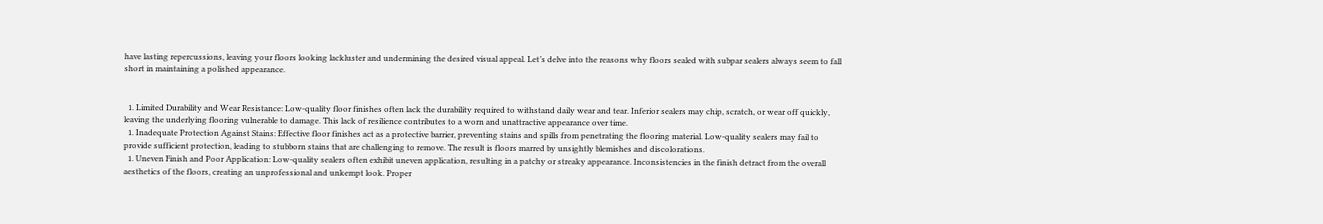have lasting repercussions, leaving your floors looking lackluster and undermining the desired visual appeal. Let’s delve into the reasons why floors sealed with subpar sealers always seem to fall short in maintaining a polished appearance.


  1. Limited Durability and Wear Resistance: Low-quality floor finishes often lack the durability required to withstand daily wear and tear. Inferior sealers may chip, scratch, or wear off quickly, leaving the underlying flooring vulnerable to damage. This lack of resilience contributes to a worn and unattractive appearance over time.
  1. Inadequate Protection Against Stains: Effective floor finishes act as a protective barrier, preventing stains and spills from penetrating the flooring material. Low-quality sealers may fail to provide sufficient protection, leading to stubborn stains that are challenging to remove. The result is floors marred by unsightly blemishes and discolorations.
  1. Uneven Finish and Poor Application: Low-quality sealers often exhibit uneven application, resulting in a patchy or streaky appearance. Inconsistencies in the finish detract from the overall aesthetics of the floors, creating an unprofessional and unkempt look. Proper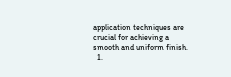application techniques are crucial for achieving a smooth and uniform finish.
  1.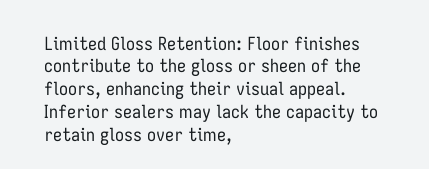Limited Gloss Retention: Floor finishes contribute to the gloss or sheen of the floors, enhancing their visual appeal. Inferior sealers may lack the capacity to retain gloss over time,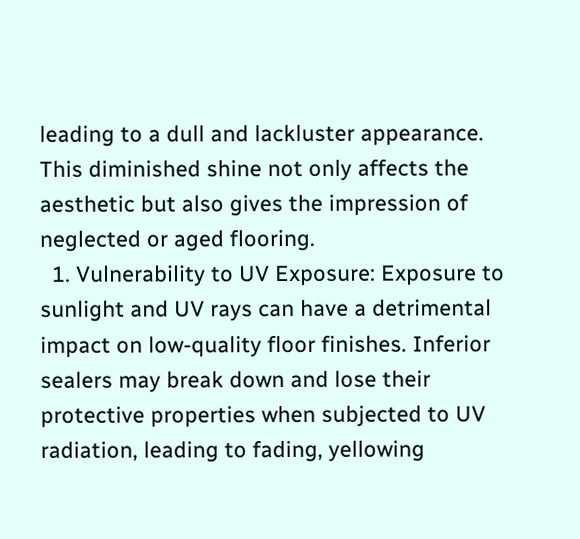leading to a dull and lackluster appearance. This diminished shine not only affects the aesthetic but also gives the impression of neglected or aged flooring.
  1. Vulnerability to UV Exposure: Exposure to sunlight and UV rays can have a detrimental impact on low-quality floor finishes. Inferior sealers may break down and lose their protective properties when subjected to UV radiation, leading to fading, yellowing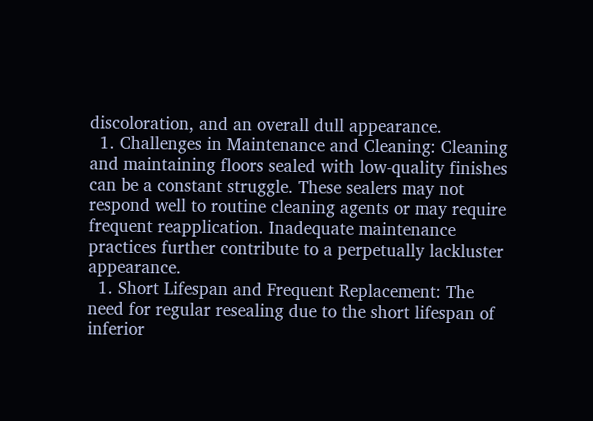discoloration, and an overall dull appearance.
  1. Challenges in Maintenance and Cleaning: Cleaning and maintaining floors sealed with low-quality finishes can be a constant struggle. These sealers may not respond well to routine cleaning agents or may require frequent reapplication. Inadequate maintenance practices further contribute to a perpetually lackluster appearance.
  1. Short Lifespan and Frequent Replacement: The need for regular resealing due to the short lifespan of inferior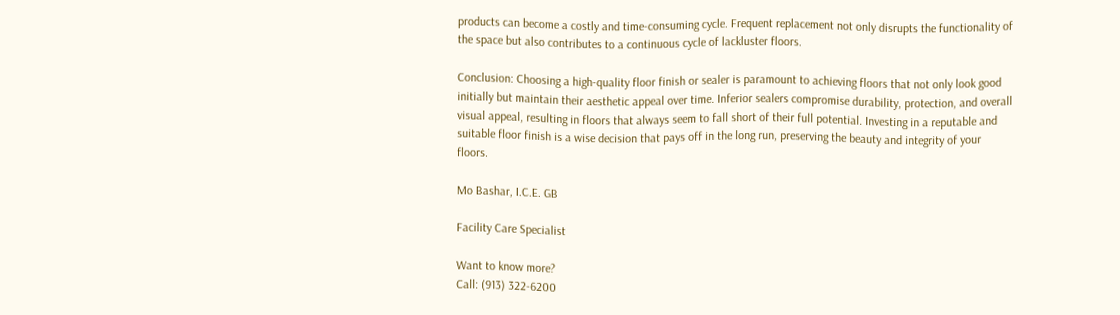products can become a costly and time-consuming cycle. Frequent replacement not only disrupts the functionality of the space but also contributes to a continuous cycle of lackluster floors.

Conclusion: Choosing a high-quality floor finish or sealer is paramount to achieving floors that not only look good initially but maintain their aesthetic appeal over time. Inferior sealers compromise durability, protection, and overall visual appeal, resulting in floors that always seem to fall short of their full potential. Investing in a reputable and suitable floor finish is a wise decision that pays off in the long run, preserving the beauty and integrity of your floors.

Mo Bashar, I.C.E. GB

Facility Care Specialist

Want to know more?
Call: (913) 322-6200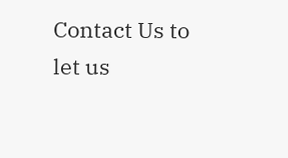Contact Us to let us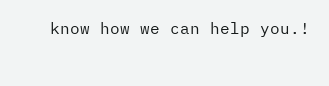know how we can help you.!